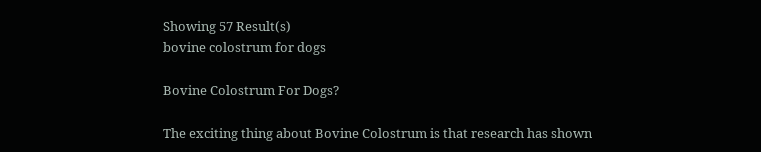Showing 57 Result(s)
bovine colostrum for dogs

Bovine Colostrum For Dogs?

The exciting thing about Bovine Colostrum is that research has shown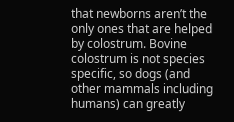that newborns aren’t the only ones that are helped by colostrum. Bovine colostrum is not species specific, so dogs (and other mammals including humans) can greatly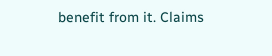benefit from it. Claims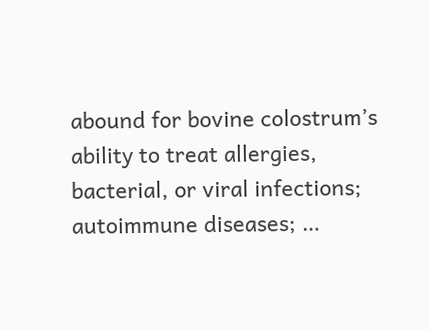abound for bovine colostrum’s ability to treat allergies, bacterial, or viral infections; autoimmune diseases; …